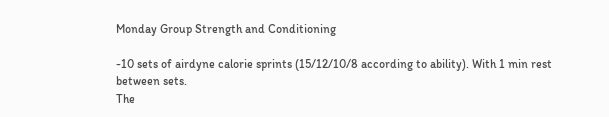Monday Group Strength and Conditioning

-10 sets of airdyne calorie sprints (15/12/10/8 according to ability). With 1 min rest between sets.
The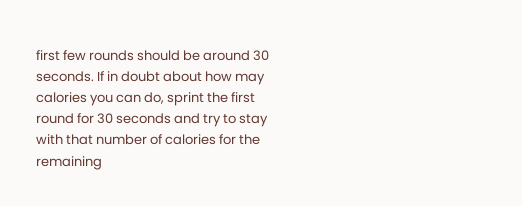first few rounds should be around 30 seconds. If in doubt about how may calories you can do, sprint the first round for 30 seconds and try to stay with that number of calories for the remaining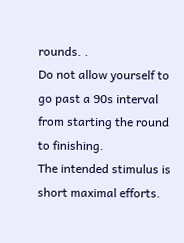rounds. .
Do not allow yourself to go past a 90s interval from starting the round to finishing.
The intended stimulus is short maximal efforts.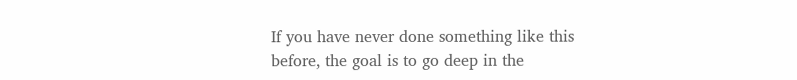If you have never done something like this before, the goal is to go deep in the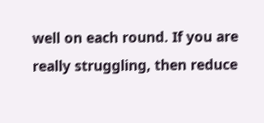well on each round. If you are really struggling, then reduce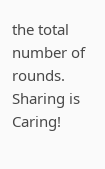the total number of rounds.
Sharing is Caring!